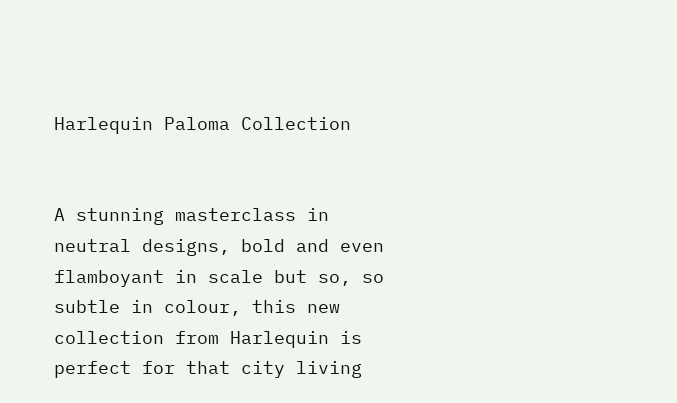Harlequin Paloma Collection


A stunning masterclass in neutral designs, bold and even flamboyant in scale but so, so subtle in colour, this new collection from Harlequin is perfect for that city living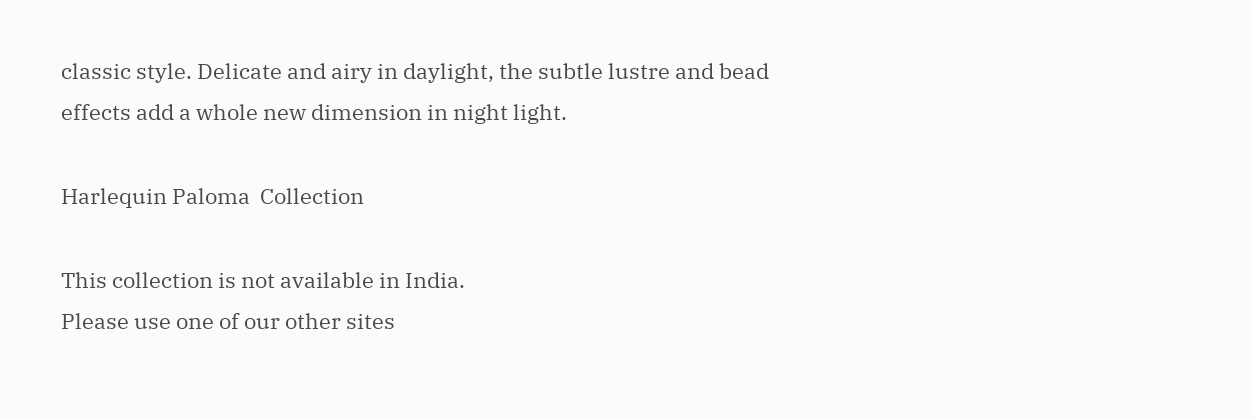classic style. Delicate and airy in daylight, the subtle lustre and bead effects add a whole new dimension in night light.

Harlequin Paloma  Collection

This collection is not available in India.
Please use one of our other sites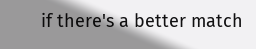if there's a better match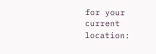for your current location: